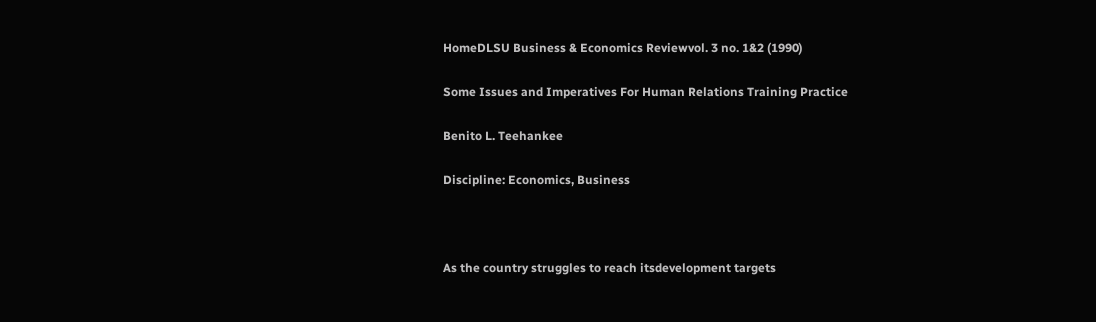HomeDLSU Business & Economics Reviewvol. 3 no. 1&2 (1990)

Some Issues and Imperatives For Human Relations Training Practice

Benito L. Teehankee

Discipline: Economics, Business



As the country struggles to reach itsdevelopment targets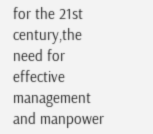for the 21st century,the need for effective management and manpower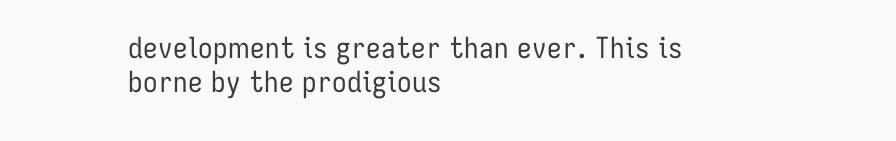development is greater than ever. This is borne by the prodigious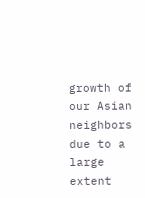growth of our Asian neighbors due to a large extent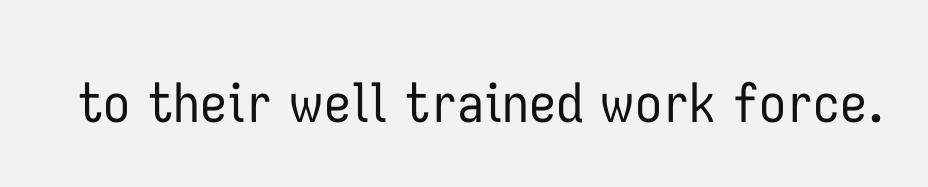to their well trained work force.